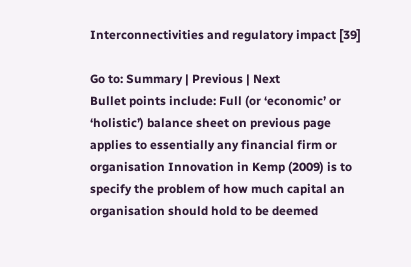Interconnectivities and regulatory impact [39]

Go to: Summary | Previous | Next
Bullet points include: Full (or ‘economic’ or ‘holistic’) balance sheet on previous page applies to essentially any financial firm or organisation Innovation in Kemp (2009) is to specify the problem of how much capital an organisation should hold to be deemed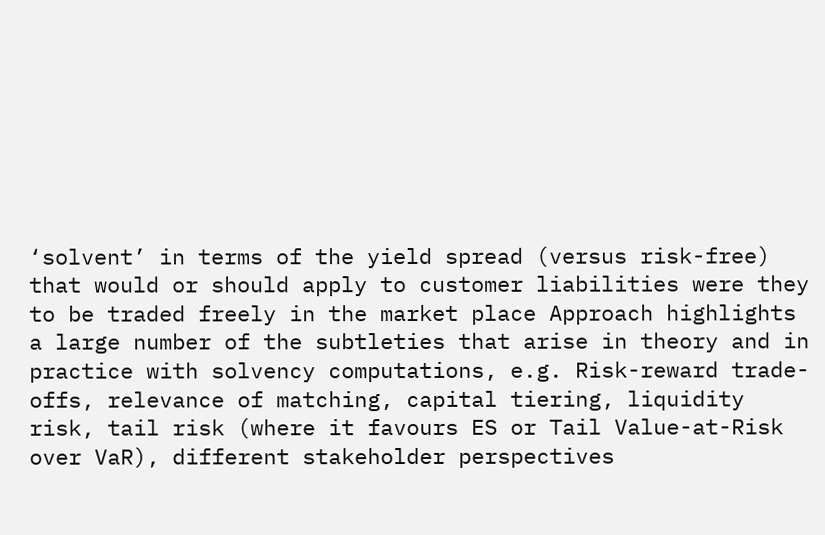‘solvent’ in terms of the yield spread (versus risk-free) that would or should apply to customer liabilities were they to be traded freely in the market place Approach highlights a large number of the subtleties that arise in theory and in practice with solvency computations, e.g. Risk-reward trade-offs, relevance of matching, capital tiering, liquidity risk, tail risk (where it favours ES or Tail Value-at-Risk over VaR), different stakeholder perspectives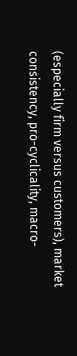(especially firm versus customers), market consistency, pro-cyclicality, macro-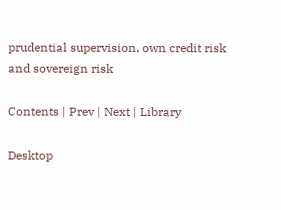prudential supervision, own credit risk and sovereign risk

Contents | Prev | Next | Library

Desktop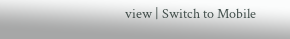view | Switch to Mobile